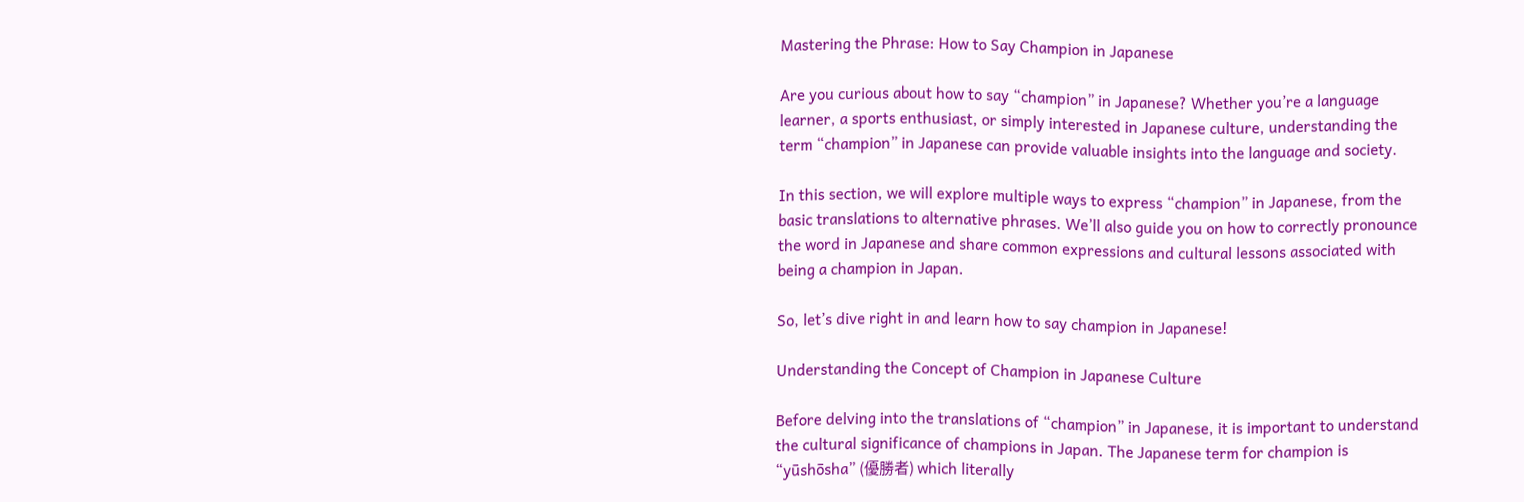Mastering the Phrase: How to Say Champion in Japanese

Are you curious about how to say “champion” in Japanese? Whether you’re a language learner, a sports enthusiast, or simply interested in Japanese culture, understanding the term “champion” in Japanese can provide valuable insights into the language and society.

In this section, we will explore multiple ways to express “champion” in Japanese, from the basic translations to alternative phrases. We’ll also guide you on how to correctly pronounce the word in Japanese and share common expressions and cultural lessons associated with being a champion in Japan.

So, let’s dive right in and learn how to say champion in Japanese!

Understanding the Concept of Champion in Japanese Culture

Before delving into the translations of “champion” in Japanese, it is important to understand the cultural significance of champions in Japan. The Japanese term for champion is “yūshōsha” (優勝者) which literally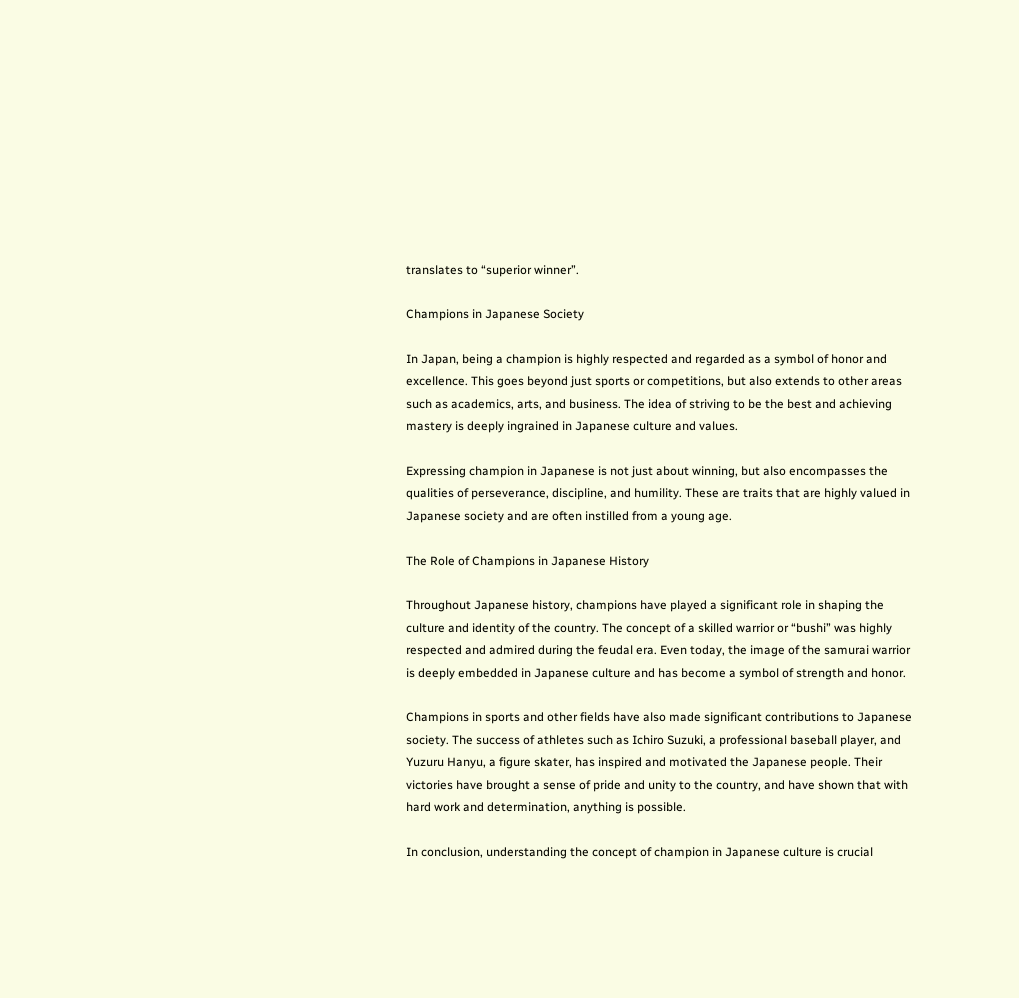translates to “superior winner”.

Champions in Japanese Society

In Japan, being a champion is highly respected and regarded as a symbol of honor and excellence. This goes beyond just sports or competitions, but also extends to other areas such as academics, arts, and business. The idea of striving to be the best and achieving mastery is deeply ingrained in Japanese culture and values.

Expressing champion in Japanese is not just about winning, but also encompasses the qualities of perseverance, discipline, and humility. These are traits that are highly valued in Japanese society and are often instilled from a young age.

The Role of Champions in Japanese History

Throughout Japanese history, champions have played a significant role in shaping the culture and identity of the country. The concept of a skilled warrior or “bushi” was highly respected and admired during the feudal era. Even today, the image of the samurai warrior is deeply embedded in Japanese culture and has become a symbol of strength and honor.

Champions in sports and other fields have also made significant contributions to Japanese society. The success of athletes such as Ichiro Suzuki, a professional baseball player, and Yuzuru Hanyu, a figure skater, has inspired and motivated the Japanese people. Their victories have brought a sense of pride and unity to the country, and have shown that with hard work and determination, anything is possible.

In conclusion, understanding the concept of champion in Japanese culture is crucial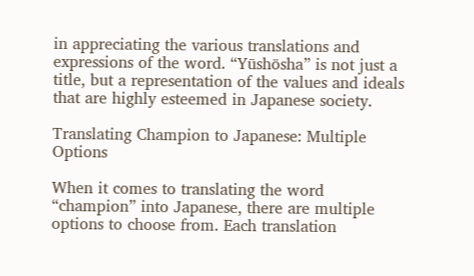in appreciating the various translations and expressions of the word. “Yūshōsha” is not just a title, but a representation of the values and ideals that are highly esteemed in Japanese society.

Translating Champion to Japanese: Multiple Options

When it comes to translating the word “champion” into Japanese, there are multiple options to choose from. Each translation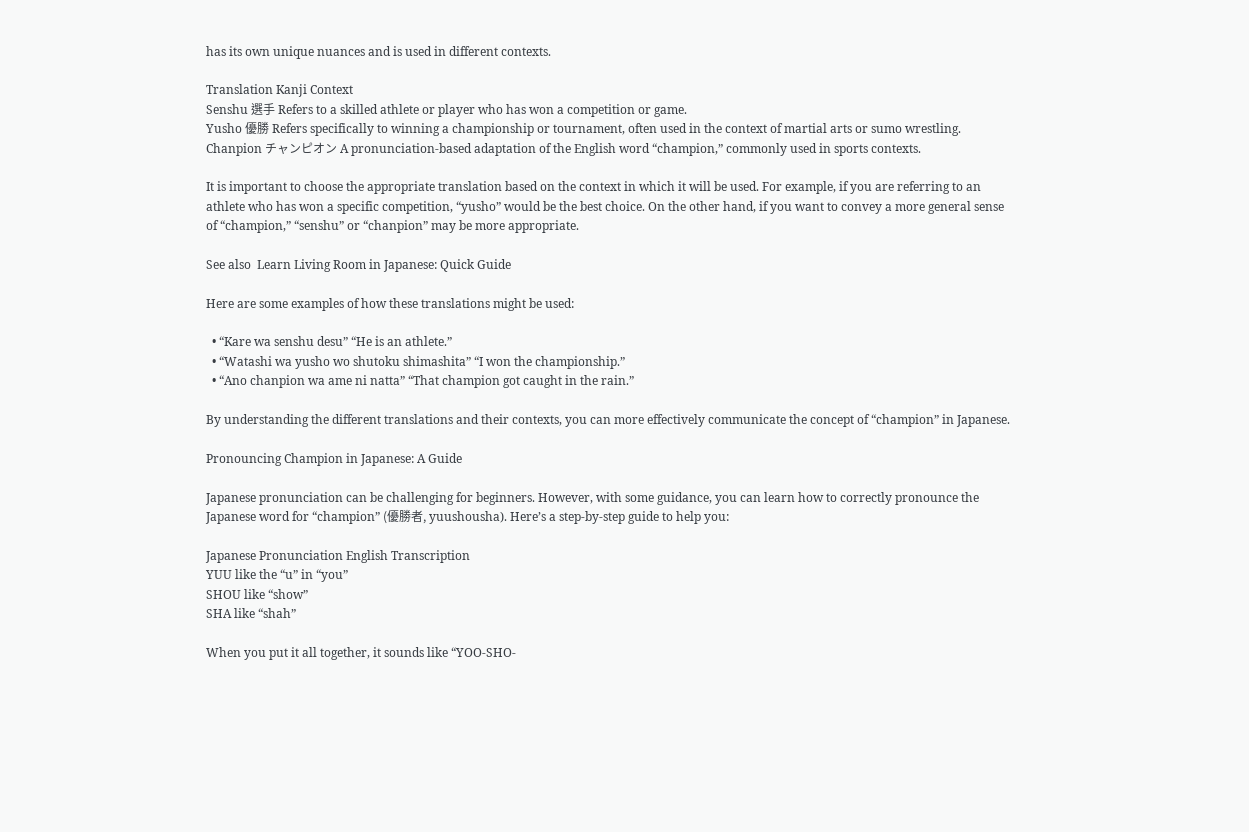has its own unique nuances and is used in different contexts.

Translation Kanji Context
Senshu 選手 Refers to a skilled athlete or player who has won a competition or game.
Yusho 優勝 Refers specifically to winning a championship or tournament, often used in the context of martial arts or sumo wrestling.
Chanpion チャンピオン A pronunciation-based adaptation of the English word “champion,” commonly used in sports contexts.

It is important to choose the appropriate translation based on the context in which it will be used. For example, if you are referring to an athlete who has won a specific competition, “yusho” would be the best choice. On the other hand, if you want to convey a more general sense of “champion,” “senshu” or “chanpion” may be more appropriate.

See also  Learn Living Room in Japanese: Quick Guide

Here are some examples of how these translations might be used:

  • “Kare wa senshu desu” “He is an athlete.”
  • “Watashi wa yusho wo shutoku shimashita” “I won the championship.”
  • “Ano chanpion wa ame ni natta” “That champion got caught in the rain.”

By understanding the different translations and their contexts, you can more effectively communicate the concept of “champion” in Japanese.

Pronouncing Champion in Japanese: A Guide

Japanese pronunciation can be challenging for beginners. However, with some guidance, you can learn how to correctly pronounce the Japanese word for “champion” (優勝者, yuushousha). Here’s a step-by-step guide to help you:

Japanese Pronunciation English Transcription
YUU like the “u” in “you”
SHOU like “show”
SHA like “shah”

When you put it all together, it sounds like “YOO-SHO-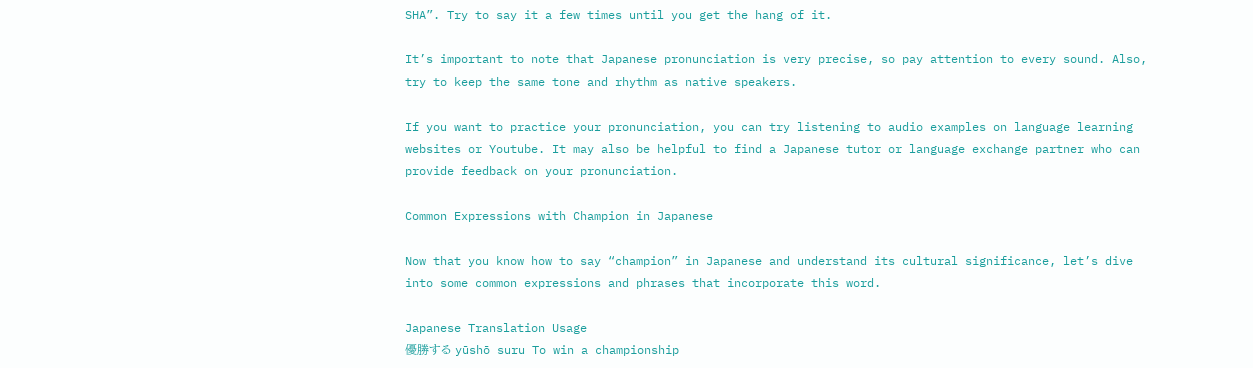SHA”. Try to say it a few times until you get the hang of it.

It’s important to note that Japanese pronunciation is very precise, so pay attention to every sound. Also, try to keep the same tone and rhythm as native speakers.

If you want to practice your pronunciation, you can try listening to audio examples on language learning websites or Youtube. It may also be helpful to find a Japanese tutor or language exchange partner who can provide feedback on your pronunciation.

Common Expressions with Champion in Japanese

Now that you know how to say “champion” in Japanese and understand its cultural significance, let’s dive into some common expressions and phrases that incorporate this word.

Japanese Translation Usage
優勝する yūshō suru To win a championship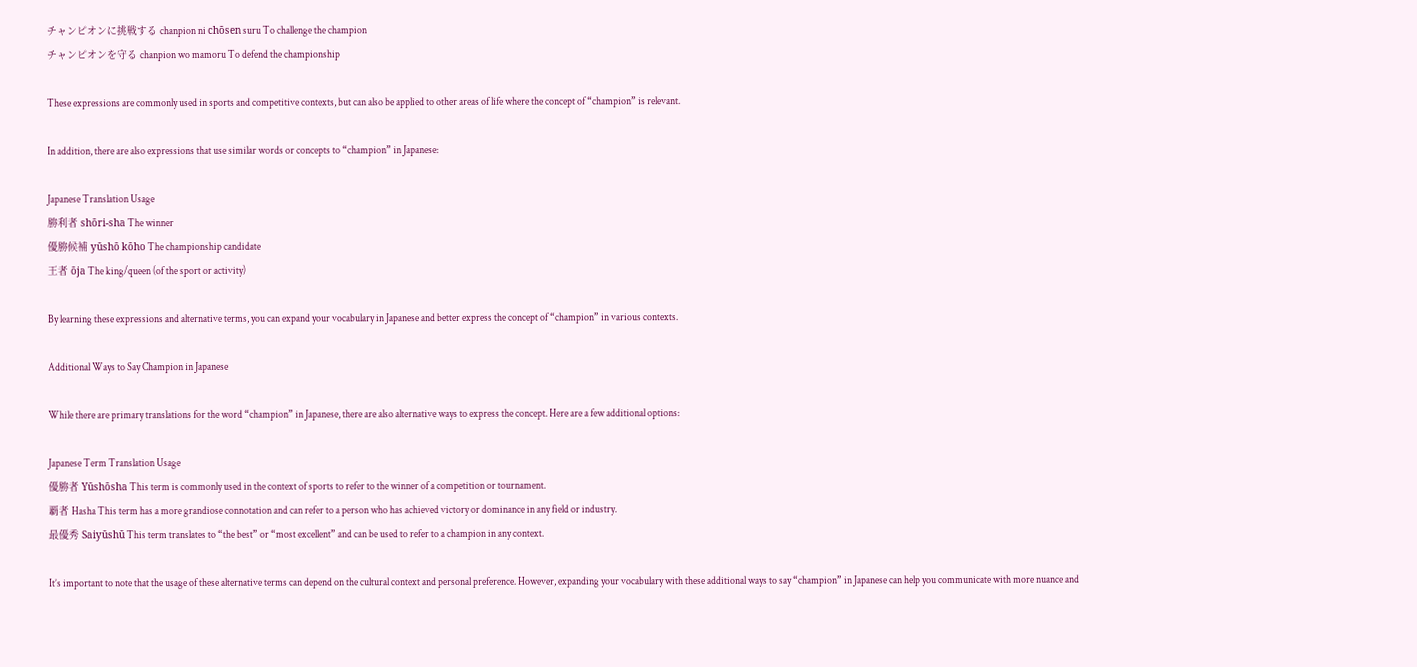チャンピオンに挑戦する chanpion ni chōsen suru To challenge the champion
チャンピオンを守る chanpion wo mamoru To defend the championship

These expressions are commonly used in sports and competitive contexts, but can also be applied to other areas of life where the concept of “champion” is relevant.

In addition, there are also expressions that use similar words or concepts to “champion” in Japanese:

Japanese Translation Usage
勝利者 shōri-sha The winner
優勝候補 yūshō kōho The championship candidate
王者 ōja The king/queen (of the sport or activity)

By learning these expressions and alternative terms, you can expand your vocabulary in Japanese and better express the concept of “champion” in various contexts.

Additional Ways to Say Champion in Japanese

While there are primary translations for the word “champion” in Japanese, there are also alternative ways to express the concept. Here are a few additional options:

Japanese Term Translation Usage
優勝者 Yūshōsha This term is commonly used in the context of sports to refer to the winner of a competition or tournament.
覇者 Hasha This term has a more grandiose connotation and can refer to a person who has achieved victory or dominance in any field or industry.
最優秀 Saiyūshū This term translates to “the best” or “most excellent” and can be used to refer to a champion in any context.

It’s important to note that the usage of these alternative terms can depend on the cultural context and personal preference. However, expanding your vocabulary with these additional ways to say “champion” in Japanese can help you communicate with more nuance and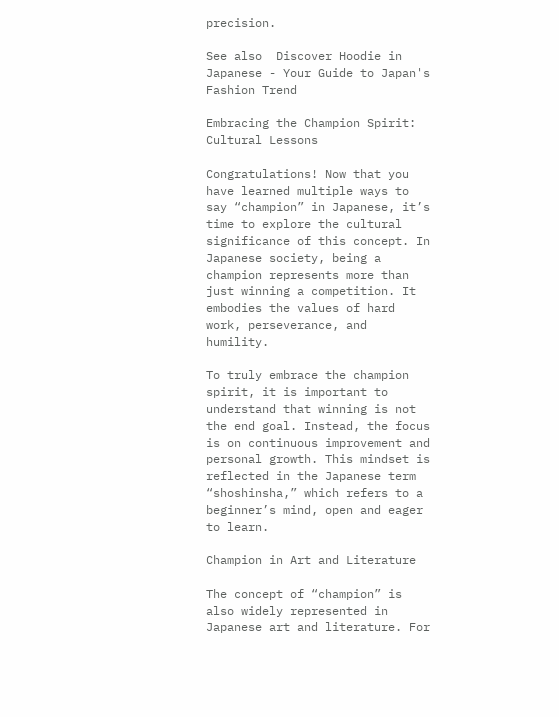precision.

See also  Discover Hoodie in Japanese - Your Guide to Japan's Fashion Trend

Embracing the Champion Spirit: Cultural Lessons

Congratulations! Now that you have learned multiple ways to say “champion” in Japanese, it’s time to explore the cultural significance of this concept. In Japanese society, being a champion represents more than just winning a competition. It embodies the values of hard work, perseverance, and humility.

To truly embrace the champion spirit, it is important to understand that winning is not the end goal. Instead, the focus is on continuous improvement and personal growth. This mindset is reflected in the Japanese term “shoshinsha,” which refers to a beginner’s mind, open and eager to learn.

Champion in Art and Literature

The concept of “champion” is also widely represented in Japanese art and literature. For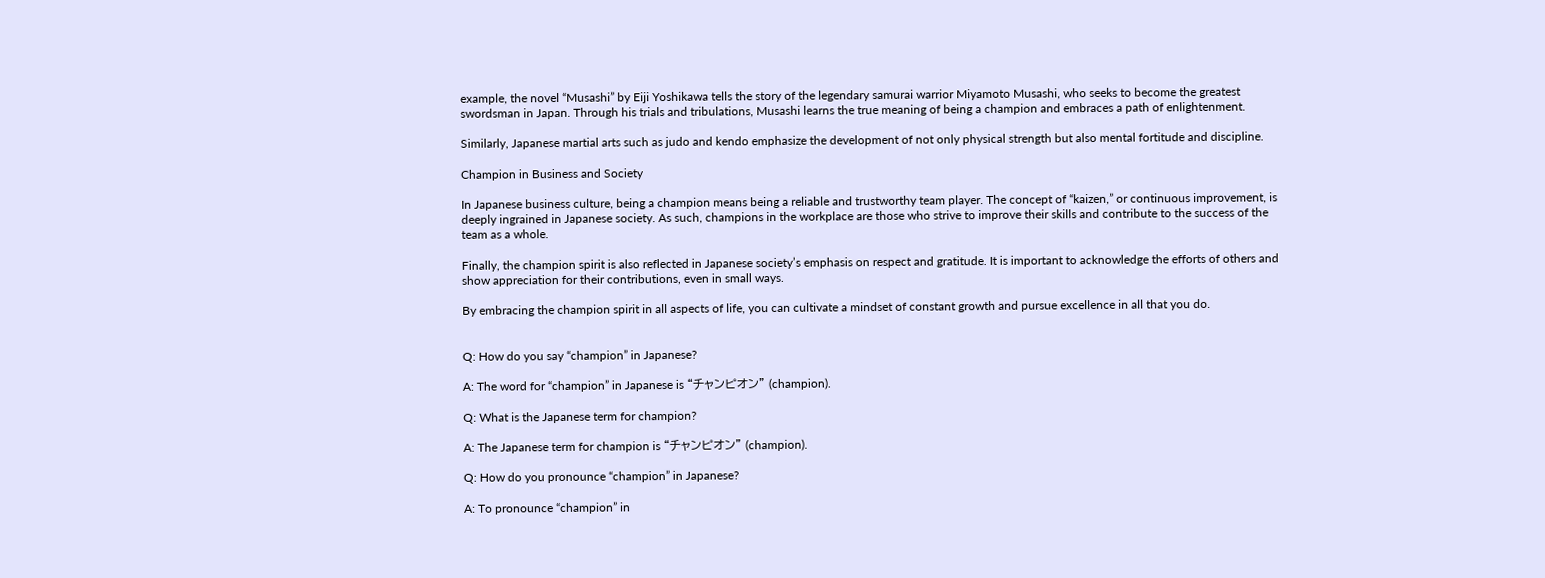example, the novel “Musashi” by Eiji Yoshikawa tells the story of the legendary samurai warrior Miyamoto Musashi, who seeks to become the greatest swordsman in Japan. Through his trials and tribulations, Musashi learns the true meaning of being a champion and embraces a path of enlightenment.

Similarly, Japanese martial arts such as judo and kendo emphasize the development of not only physical strength but also mental fortitude and discipline.

Champion in Business and Society

In Japanese business culture, being a champion means being a reliable and trustworthy team player. The concept of “kaizen,” or continuous improvement, is deeply ingrained in Japanese society. As such, champions in the workplace are those who strive to improve their skills and contribute to the success of the team as a whole.

Finally, the champion spirit is also reflected in Japanese society’s emphasis on respect and gratitude. It is important to acknowledge the efforts of others and show appreciation for their contributions, even in small ways.

By embracing the champion spirit in all aspects of life, you can cultivate a mindset of constant growth and pursue excellence in all that you do.


Q: How do you say “champion” in Japanese?

A: The word for “champion” in Japanese is “チャンピオン” (champion).

Q: What is the Japanese term for champion?

A: The Japanese term for champion is “チャンピオン” (champion).

Q: How do you pronounce “champion” in Japanese?

A: To pronounce “champion” in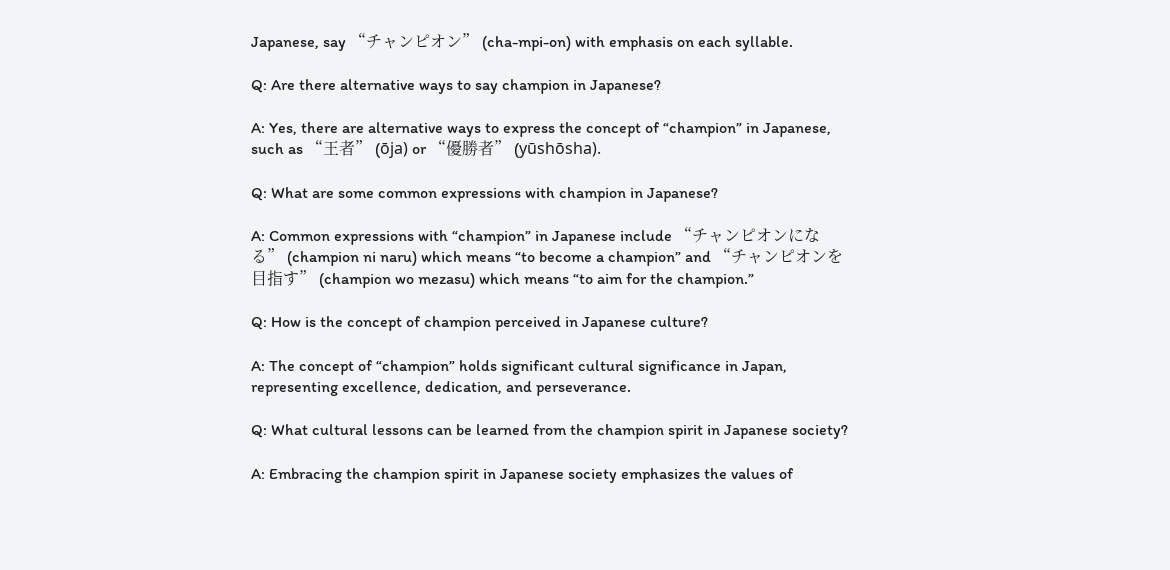Japanese, say “チャンピオン” (cha-mpi-on) with emphasis on each syllable.

Q: Are there alternative ways to say champion in Japanese?

A: Yes, there are alternative ways to express the concept of “champion” in Japanese, such as “王者” (ōja) or “優勝者” (yūshōsha).

Q: What are some common expressions with champion in Japanese?

A: Common expressions with “champion” in Japanese include “チャンピオンになる” (champion ni naru) which means “to become a champion” and “チャンピオンを目指す” (champion wo mezasu) which means “to aim for the champion.”

Q: How is the concept of champion perceived in Japanese culture?

A: The concept of “champion” holds significant cultural significance in Japan, representing excellence, dedication, and perseverance.

Q: What cultural lessons can be learned from the champion spirit in Japanese society?

A: Embracing the champion spirit in Japanese society emphasizes the values of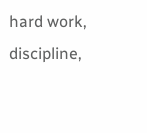hard work, discipline,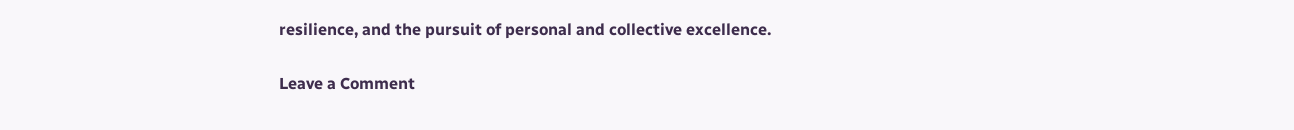resilience, and the pursuit of personal and collective excellence.

Leave a Comment